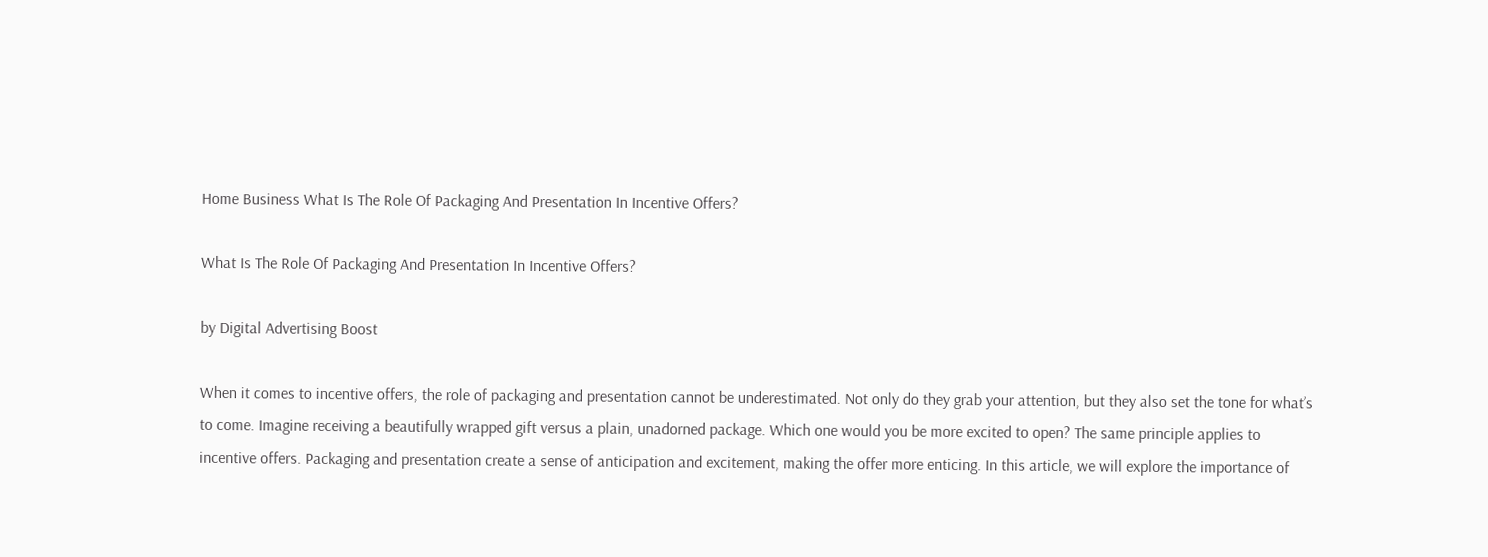Home Business What Is The Role Of Packaging And Presentation In Incentive Offers?

What Is The Role Of Packaging And Presentation In Incentive Offers?

by Digital Advertising Boost

When it comes to incentive offers, the role of packaging and presentation cannot be underestimated. Not only do they grab your attention, but they also set the tone for what’s to come. Imagine receiving a beautifully wrapped gift versus a plain, unadorned package. Which one would you be more excited to open? The same principle applies to incentive offers. Packaging and presentation create a sense of anticipation and excitement, making the offer more enticing. In this article, we will explore the importance of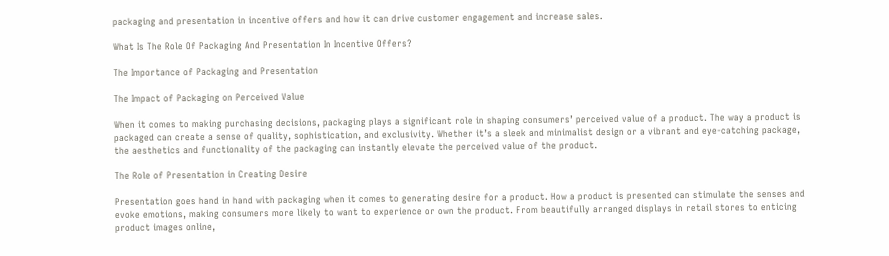packaging and presentation in incentive offers and how it can drive customer engagement and increase sales.

What Is The Role Of Packaging And Presentation In Incentive Offers?

The Importance of Packaging and Presentation

The Impact of Packaging on Perceived Value

When it comes to making purchasing decisions, packaging plays a significant role in shaping consumers’ perceived value of a product. The way a product is packaged can create a sense of quality, sophistication, and exclusivity. Whether it’s a sleek and minimalist design or a vibrant and eye-catching package, the aesthetics and functionality of the packaging can instantly elevate the perceived value of the product.

The Role of Presentation in Creating Desire

Presentation goes hand in hand with packaging when it comes to generating desire for a product. How a product is presented can stimulate the senses and evoke emotions, making consumers more likely to want to experience or own the product. From beautifully arranged displays in retail stores to enticing product images online,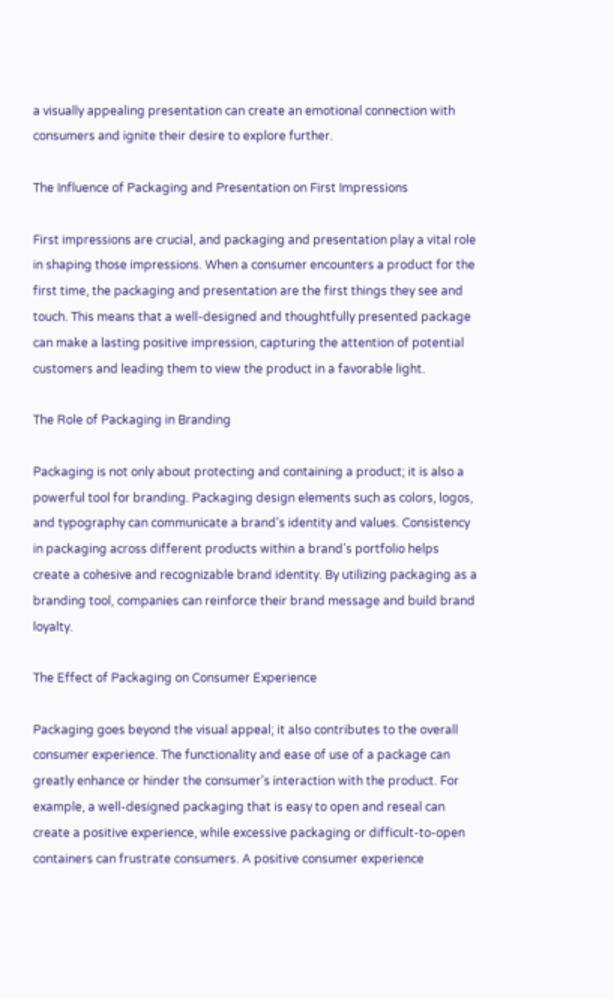a visually appealing presentation can create an emotional connection with consumers and ignite their desire to explore further.

The Influence of Packaging and Presentation on First Impressions

First impressions are crucial, and packaging and presentation play a vital role in shaping those impressions. When a consumer encounters a product for the first time, the packaging and presentation are the first things they see and touch. This means that a well-designed and thoughtfully presented package can make a lasting positive impression, capturing the attention of potential customers and leading them to view the product in a favorable light.

The Role of Packaging in Branding

Packaging is not only about protecting and containing a product; it is also a powerful tool for branding. Packaging design elements such as colors, logos, and typography can communicate a brand’s identity and values. Consistency in packaging across different products within a brand’s portfolio helps create a cohesive and recognizable brand identity. By utilizing packaging as a branding tool, companies can reinforce their brand message and build brand loyalty.

The Effect of Packaging on Consumer Experience

Packaging goes beyond the visual appeal; it also contributes to the overall consumer experience. The functionality and ease of use of a package can greatly enhance or hinder the consumer’s interaction with the product. For example, a well-designed packaging that is easy to open and reseal can create a positive experience, while excessive packaging or difficult-to-open containers can frustrate consumers. A positive consumer experience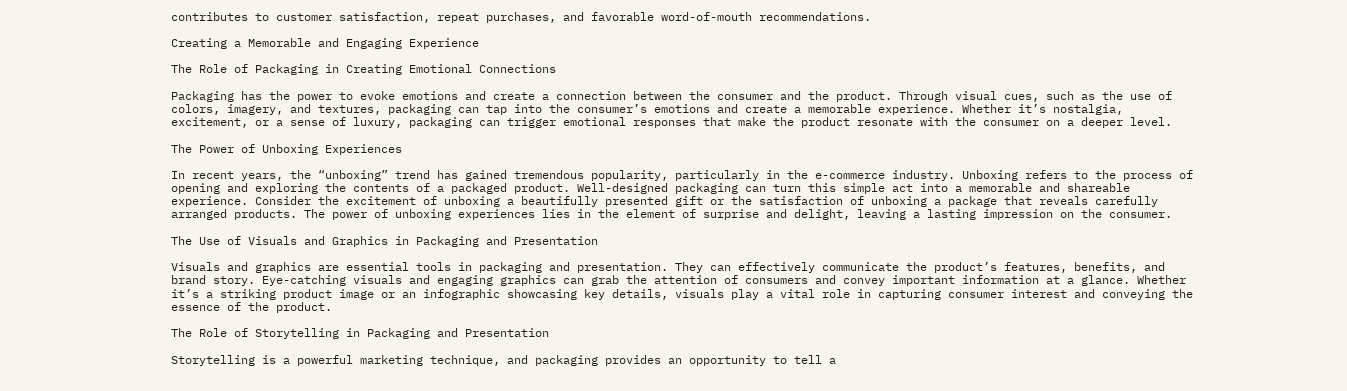contributes to customer satisfaction, repeat purchases, and favorable word-of-mouth recommendations.

Creating a Memorable and Engaging Experience

The Role of Packaging in Creating Emotional Connections

Packaging has the power to evoke emotions and create a connection between the consumer and the product. Through visual cues, such as the use of colors, imagery, and textures, packaging can tap into the consumer’s emotions and create a memorable experience. Whether it’s nostalgia, excitement, or a sense of luxury, packaging can trigger emotional responses that make the product resonate with the consumer on a deeper level.

The Power of Unboxing Experiences

In recent years, the “unboxing” trend has gained tremendous popularity, particularly in the e-commerce industry. Unboxing refers to the process of opening and exploring the contents of a packaged product. Well-designed packaging can turn this simple act into a memorable and shareable experience. Consider the excitement of unboxing a beautifully presented gift or the satisfaction of unboxing a package that reveals carefully arranged products. The power of unboxing experiences lies in the element of surprise and delight, leaving a lasting impression on the consumer.

The Use of Visuals and Graphics in Packaging and Presentation

Visuals and graphics are essential tools in packaging and presentation. They can effectively communicate the product’s features, benefits, and brand story. Eye-catching visuals and engaging graphics can grab the attention of consumers and convey important information at a glance. Whether it’s a striking product image or an infographic showcasing key details, visuals play a vital role in capturing consumer interest and conveying the essence of the product.

The Role of Storytelling in Packaging and Presentation

Storytelling is a powerful marketing technique, and packaging provides an opportunity to tell a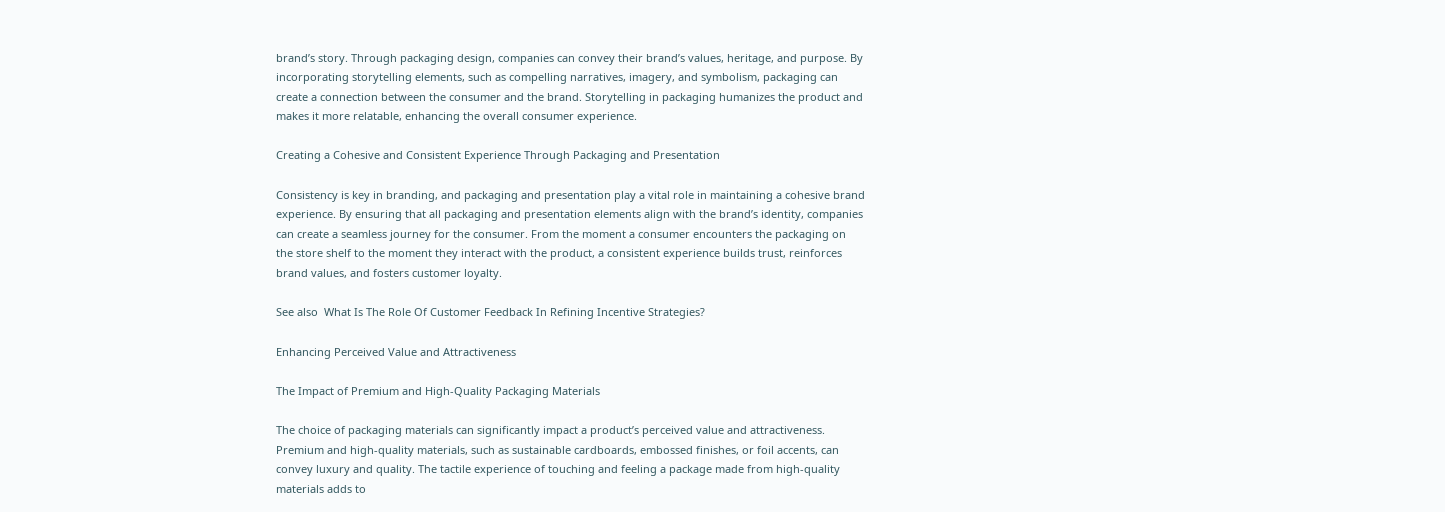brand’s story. Through packaging design, companies can convey their brand’s values, heritage, and purpose. By incorporating storytelling elements, such as compelling narratives, imagery, and symbolism, packaging can create a connection between the consumer and the brand. Storytelling in packaging humanizes the product and makes it more relatable, enhancing the overall consumer experience.

Creating a Cohesive and Consistent Experience Through Packaging and Presentation

Consistency is key in branding, and packaging and presentation play a vital role in maintaining a cohesive brand experience. By ensuring that all packaging and presentation elements align with the brand’s identity, companies can create a seamless journey for the consumer. From the moment a consumer encounters the packaging on the store shelf to the moment they interact with the product, a consistent experience builds trust, reinforces brand values, and fosters customer loyalty.

See also  What Is The Role Of Customer Feedback In Refining Incentive Strategies?

Enhancing Perceived Value and Attractiveness

The Impact of Premium and High-Quality Packaging Materials

The choice of packaging materials can significantly impact a product’s perceived value and attractiveness. Premium and high-quality materials, such as sustainable cardboards, embossed finishes, or foil accents, can convey luxury and quality. The tactile experience of touching and feeling a package made from high-quality materials adds to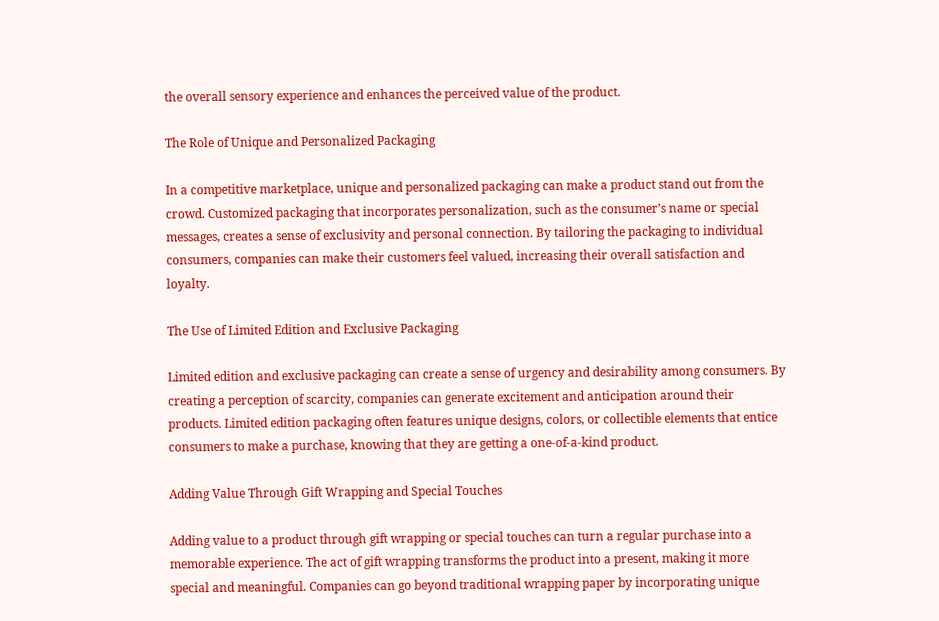the overall sensory experience and enhances the perceived value of the product.

The Role of Unique and Personalized Packaging

In a competitive marketplace, unique and personalized packaging can make a product stand out from the crowd. Customized packaging that incorporates personalization, such as the consumer’s name or special messages, creates a sense of exclusivity and personal connection. By tailoring the packaging to individual consumers, companies can make their customers feel valued, increasing their overall satisfaction and loyalty.

The Use of Limited Edition and Exclusive Packaging

Limited edition and exclusive packaging can create a sense of urgency and desirability among consumers. By creating a perception of scarcity, companies can generate excitement and anticipation around their products. Limited edition packaging often features unique designs, colors, or collectible elements that entice consumers to make a purchase, knowing that they are getting a one-of-a-kind product.

Adding Value Through Gift Wrapping and Special Touches

Adding value to a product through gift wrapping or special touches can turn a regular purchase into a memorable experience. The act of gift wrapping transforms the product into a present, making it more special and meaningful. Companies can go beyond traditional wrapping paper by incorporating unique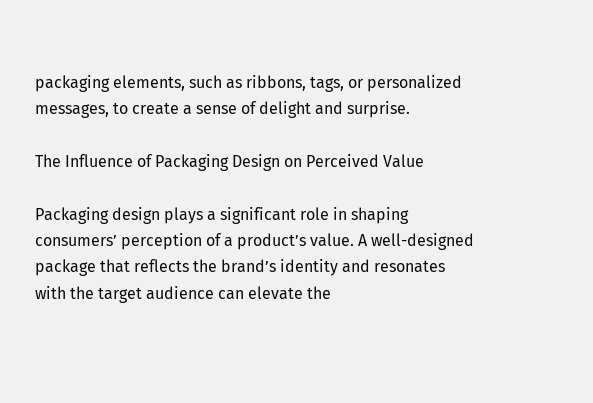packaging elements, such as ribbons, tags, or personalized messages, to create a sense of delight and surprise.

The Influence of Packaging Design on Perceived Value

Packaging design plays a significant role in shaping consumers’ perception of a product’s value. A well-designed package that reflects the brand’s identity and resonates with the target audience can elevate the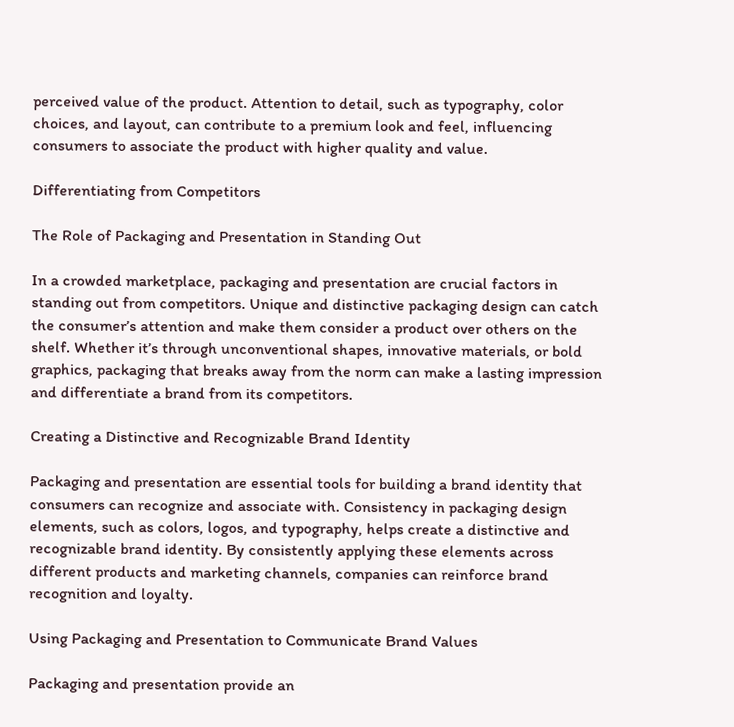perceived value of the product. Attention to detail, such as typography, color choices, and layout, can contribute to a premium look and feel, influencing consumers to associate the product with higher quality and value.

Differentiating from Competitors

The Role of Packaging and Presentation in Standing Out

In a crowded marketplace, packaging and presentation are crucial factors in standing out from competitors. Unique and distinctive packaging design can catch the consumer’s attention and make them consider a product over others on the shelf. Whether it’s through unconventional shapes, innovative materials, or bold graphics, packaging that breaks away from the norm can make a lasting impression and differentiate a brand from its competitors.

Creating a Distinctive and Recognizable Brand Identity

Packaging and presentation are essential tools for building a brand identity that consumers can recognize and associate with. Consistency in packaging design elements, such as colors, logos, and typography, helps create a distinctive and recognizable brand identity. By consistently applying these elements across different products and marketing channels, companies can reinforce brand recognition and loyalty.

Using Packaging and Presentation to Communicate Brand Values

Packaging and presentation provide an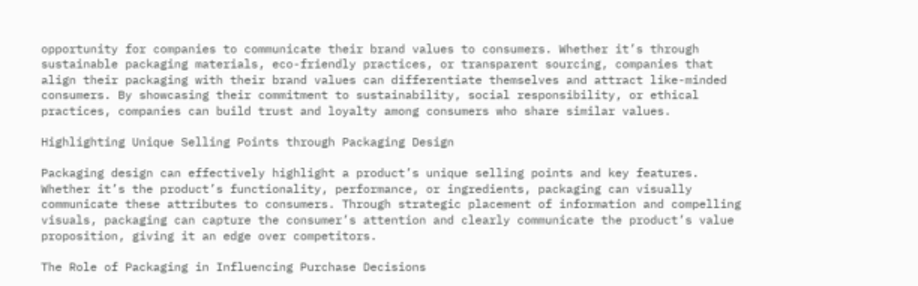opportunity for companies to communicate their brand values to consumers. Whether it’s through sustainable packaging materials, eco-friendly practices, or transparent sourcing, companies that align their packaging with their brand values can differentiate themselves and attract like-minded consumers. By showcasing their commitment to sustainability, social responsibility, or ethical practices, companies can build trust and loyalty among consumers who share similar values.

Highlighting Unique Selling Points through Packaging Design

Packaging design can effectively highlight a product’s unique selling points and key features. Whether it’s the product’s functionality, performance, or ingredients, packaging can visually communicate these attributes to consumers. Through strategic placement of information and compelling visuals, packaging can capture the consumer’s attention and clearly communicate the product’s value proposition, giving it an edge over competitors.

The Role of Packaging in Influencing Purchase Decisions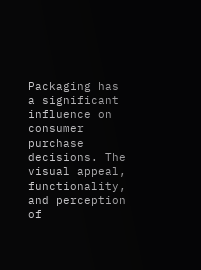Packaging has a significant influence on consumer purchase decisions. The visual appeal, functionality, and perception of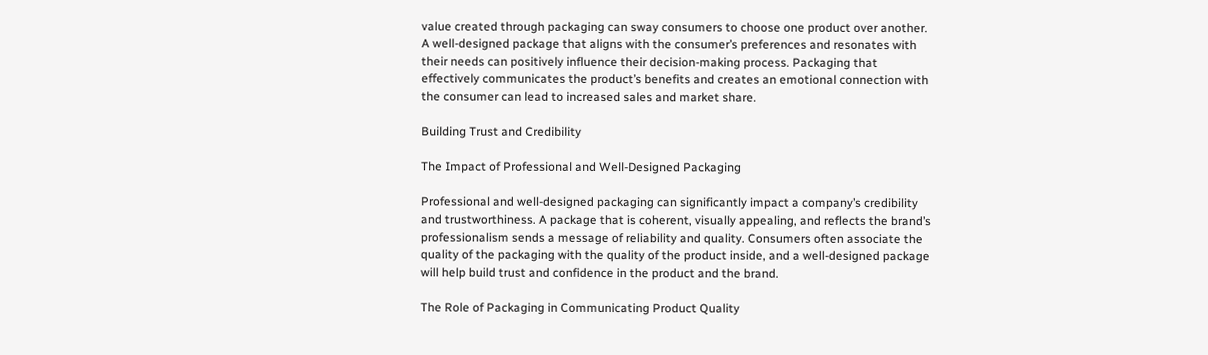value created through packaging can sway consumers to choose one product over another. A well-designed package that aligns with the consumer’s preferences and resonates with their needs can positively influence their decision-making process. Packaging that effectively communicates the product’s benefits and creates an emotional connection with the consumer can lead to increased sales and market share.

Building Trust and Credibility

The Impact of Professional and Well-Designed Packaging

Professional and well-designed packaging can significantly impact a company’s credibility and trustworthiness. A package that is coherent, visually appealing, and reflects the brand’s professionalism sends a message of reliability and quality. Consumers often associate the quality of the packaging with the quality of the product inside, and a well-designed package will help build trust and confidence in the product and the brand.

The Role of Packaging in Communicating Product Quality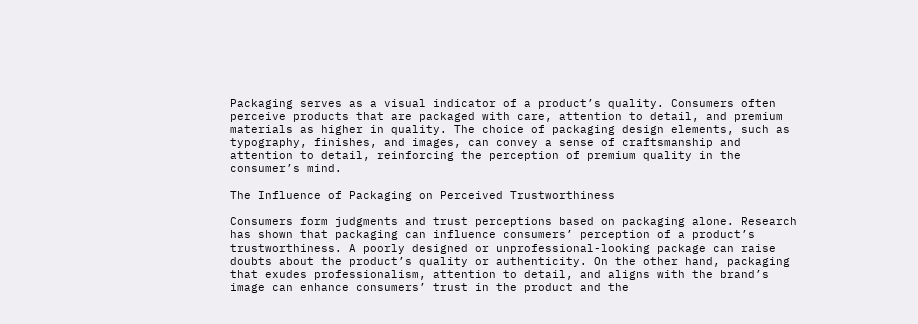Packaging serves as a visual indicator of a product’s quality. Consumers often perceive products that are packaged with care, attention to detail, and premium materials as higher in quality. The choice of packaging design elements, such as typography, finishes, and images, can convey a sense of craftsmanship and attention to detail, reinforcing the perception of premium quality in the consumer’s mind.

The Influence of Packaging on Perceived Trustworthiness

Consumers form judgments and trust perceptions based on packaging alone. Research has shown that packaging can influence consumers’ perception of a product’s trustworthiness. A poorly designed or unprofessional-looking package can raise doubts about the product’s quality or authenticity. On the other hand, packaging that exudes professionalism, attention to detail, and aligns with the brand’s image can enhance consumers’ trust in the product and the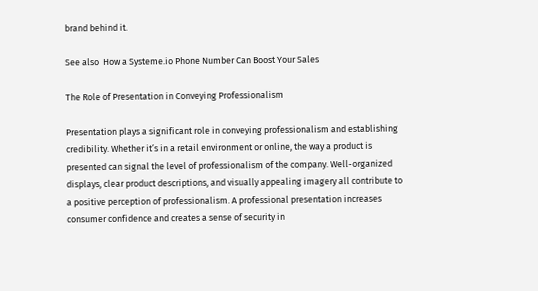brand behind it.

See also  How a Systeme.io Phone Number Can Boost Your Sales

The Role of Presentation in Conveying Professionalism

Presentation plays a significant role in conveying professionalism and establishing credibility. Whether it’s in a retail environment or online, the way a product is presented can signal the level of professionalism of the company. Well-organized displays, clear product descriptions, and visually appealing imagery all contribute to a positive perception of professionalism. A professional presentation increases consumer confidence and creates a sense of security in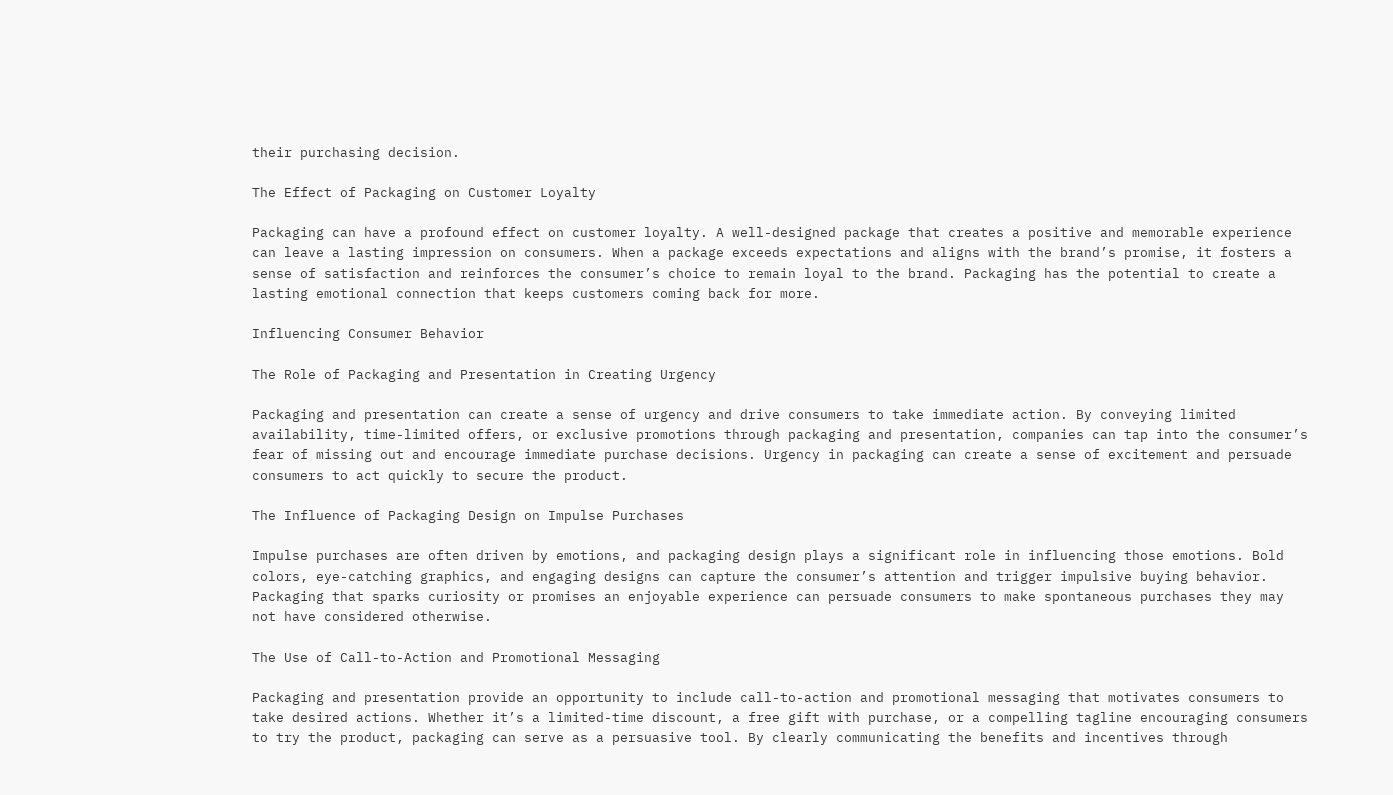their purchasing decision.

The Effect of Packaging on Customer Loyalty

Packaging can have a profound effect on customer loyalty. A well-designed package that creates a positive and memorable experience can leave a lasting impression on consumers. When a package exceeds expectations and aligns with the brand’s promise, it fosters a sense of satisfaction and reinforces the consumer’s choice to remain loyal to the brand. Packaging has the potential to create a lasting emotional connection that keeps customers coming back for more.

Influencing Consumer Behavior

The Role of Packaging and Presentation in Creating Urgency

Packaging and presentation can create a sense of urgency and drive consumers to take immediate action. By conveying limited availability, time-limited offers, or exclusive promotions through packaging and presentation, companies can tap into the consumer’s fear of missing out and encourage immediate purchase decisions. Urgency in packaging can create a sense of excitement and persuade consumers to act quickly to secure the product.

The Influence of Packaging Design on Impulse Purchases

Impulse purchases are often driven by emotions, and packaging design plays a significant role in influencing those emotions. Bold colors, eye-catching graphics, and engaging designs can capture the consumer’s attention and trigger impulsive buying behavior. Packaging that sparks curiosity or promises an enjoyable experience can persuade consumers to make spontaneous purchases they may not have considered otherwise.

The Use of Call-to-Action and Promotional Messaging

Packaging and presentation provide an opportunity to include call-to-action and promotional messaging that motivates consumers to take desired actions. Whether it’s a limited-time discount, a free gift with purchase, or a compelling tagline encouraging consumers to try the product, packaging can serve as a persuasive tool. By clearly communicating the benefits and incentives through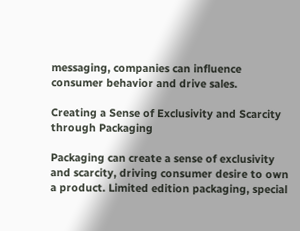messaging, companies can influence consumer behavior and drive sales.

Creating a Sense of Exclusivity and Scarcity through Packaging

Packaging can create a sense of exclusivity and scarcity, driving consumer desire to own a product. Limited edition packaging, special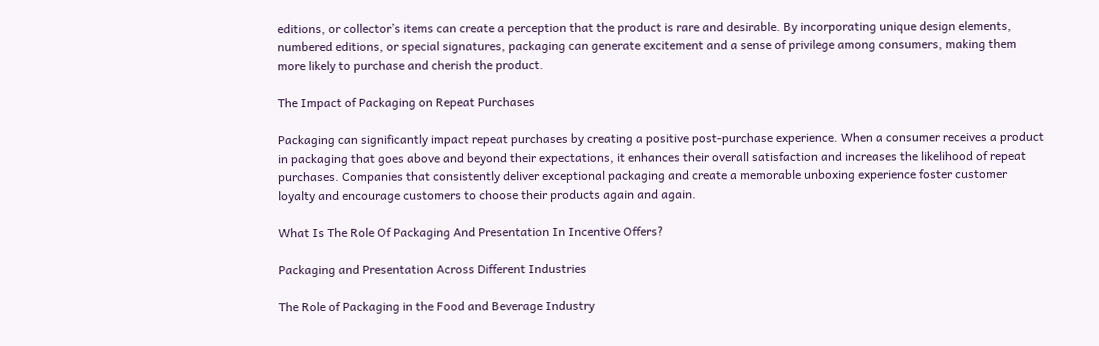editions, or collector’s items can create a perception that the product is rare and desirable. By incorporating unique design elements, numbered editions, or special signatures, packaging can generate excitement and a sense of privilege among consumers, making them more likely to purchase and cherish the product.

The Impact of Packaging on Repeat Purchases

Packaging can significantly impact repeat purchases by creating a positive post-purchase experience. When a consumer receives a product in packaging that goes above and beyond their expectations, it enhances their overall satisfaction and increases the likelihood of repeat purchases. Companies that consistently deliver exceptional packaging and create a memorable unboxing experience foster customer loyalty and encourage customers to choose their products again and again.

What Is The Role Of Packaging And Presentation In Incentive Offers?

Packaging and Presentation Across Different Industries

The Role of Packaging in the Food and Beverage Industry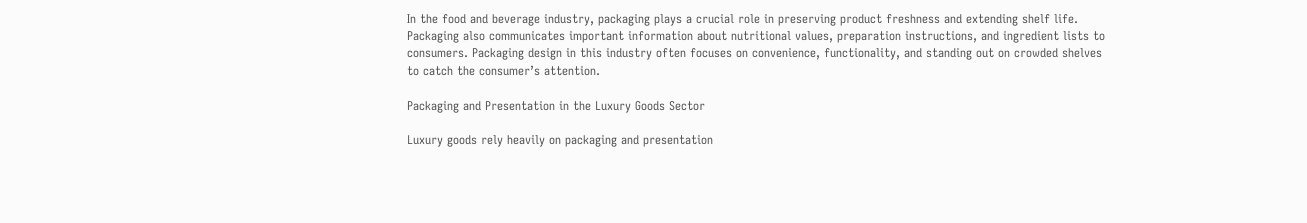In the food and beverage industry, packaging plays a crucial role in preserving product freshness and extending shelf life. Packaging also communicates important information about nutritional values, preparation instructions, and ingredient lists to consumers. Packaging design in this industry often focuses on convenience, functionality, and standing out on crowded shelves to catch the consumer’s attention.

Packaging and Presentation in the Luxury Goods Sector

Luxury goods rely heavily on packaging and presentation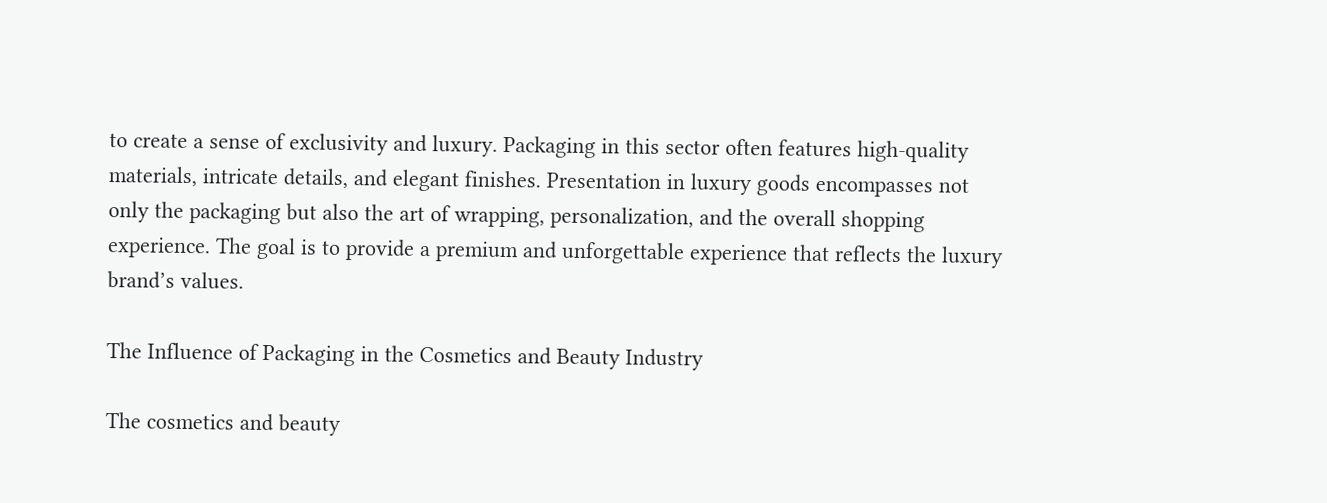to create a sense of exclusivity and luxury. Packaging in this sector often features high-quality materials, intricate details, and elegant finishes. Presentation in luxury goods encompasses not only the packaging but also the art of wrapping, personalization, and the overall shopping experience. The goal is to provide a premium and unforgettable experience that reflects the luxury brand’s values.

The Influence of Packaging in the Cosmetics and Beauty Industry

The cosmetics and beauty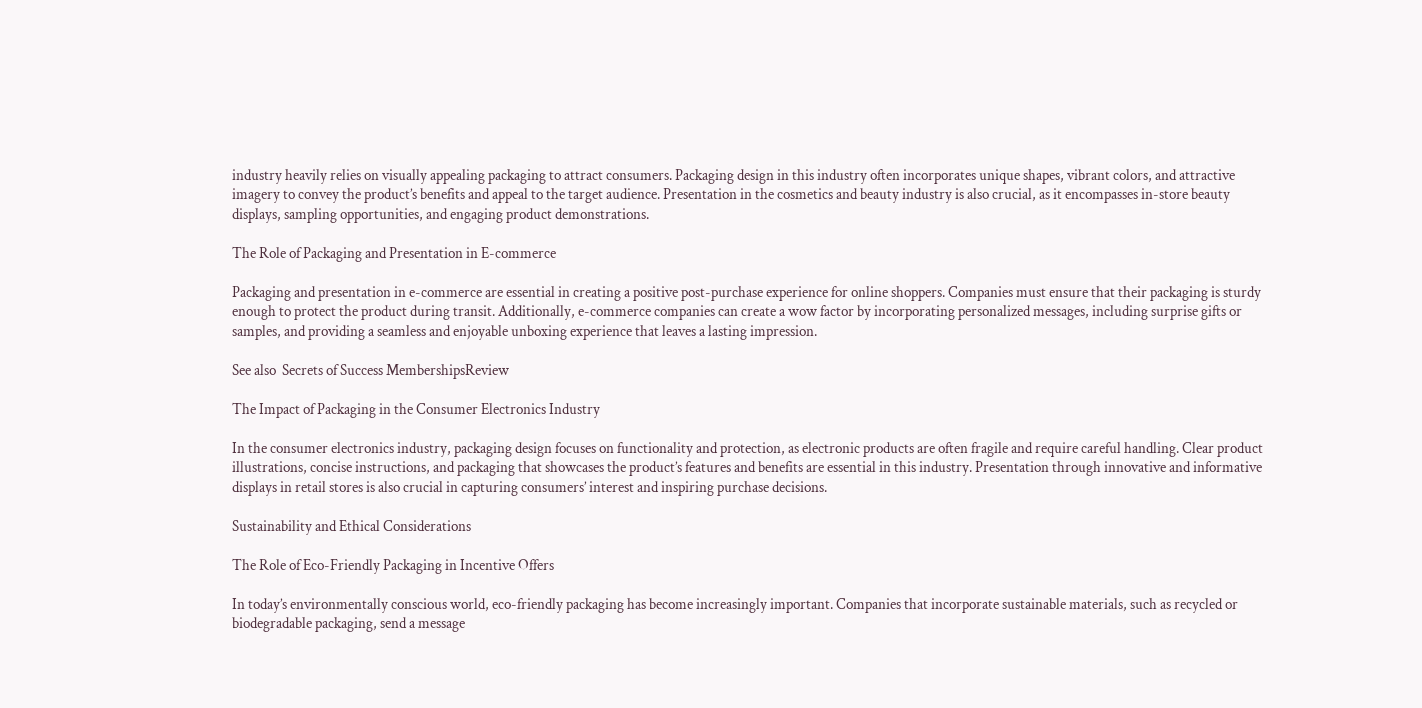industry heavily relies on visually appealing packaging to attract consumers. Packaging design in this industry often incorporates unique shapes, vibrant colors, and attractive imagery to convey the product’s benefits and appeal to the target audience. Presentation in the cosmetics and beauty industry is also crucial, as it encompasses in-store beauty displays, sampling opportunities, and engaging product demonstrations.

The Role of Packaging and Presentation in E-commerce

Packaging and presentation in e-commerce are essential in creating a positive post-purchase experience for online shoppers. Companies must ensure that their packaging is sturdy enough to protect the product during transit. Additionally, e-commerce companies can create a wow factor by incorporating personalized messages, including surprise gifts or samples, and providing a seamless and enjoyable unboxing experience that leaves a lasting impression.

See also  Secrets of Success MembershipsReview

The Impact of Packaging in the Consumer Electronics Industry

In the consumer electronics industry, packaging design focuses on functionality and protection, as electronic products are often fragile and require careful handling. Clear product illustrations, concise instructions, and packaging that showcases the product’s features and benefits are essential in this industry. Presentation through innovative and informative displays in retail stores is also crucial in capturing consumers’ interest and inspiring purchase decisions.

Sustainability and Ethical Considerations

The Role of Eco-Friendly Packaging in Incentive Offers

In today’s environmentally conscious world, eco-friendly packaging has become increasingly important. Companies that incorporate sustainable materials, such as recycled or biodegradable packaging, send a message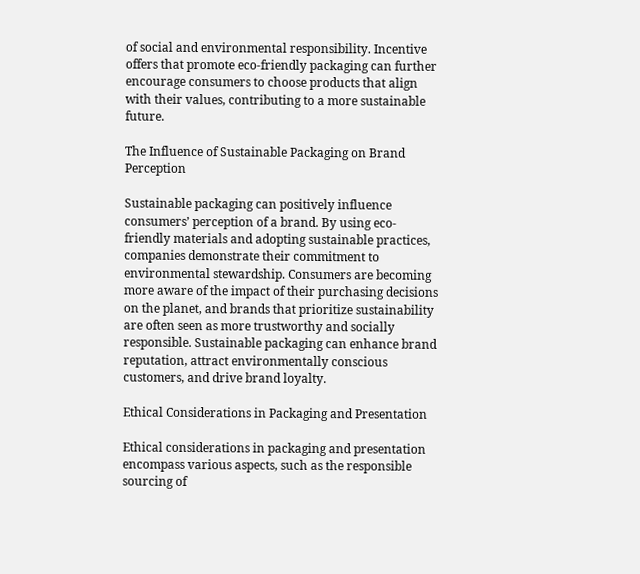of social and environmental responsibility. Incentive offers that promote eco-friendly packaging can further encourage consumers to choose products that align with their values, contributing to a more sustainable future.

The Influence of Sustainable Packaging on Brand Perception

Sustainable packaging can positively influence consumers’ perception of a brand. By using eco-friendly materials and adopting sustainable practices, companies demonstrate their commitment to environmental stewardship. Consumers are becoming more aware of the impact of their purchasing decisions on the planet, and brands that prioritize sustainability are often seen as more trustworthy and socially responsible. Sustainable packaging can enhance brand reputation, attract environmentally conscious customers, and drive brand loyalty.

Ethical Considerations in Packaging and Presentation

Ethical considerations in packaging and presentation encompass various aspects, such as the responsible sourcing of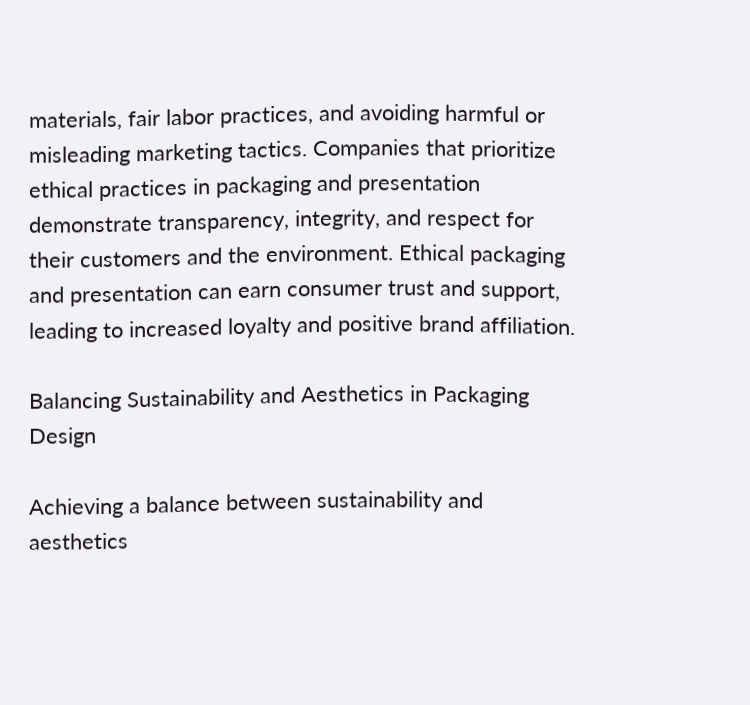materials, fair labor practices, and avoiding harmful or misleading marketing tactics. Companies that prioritize ethical practices in packaging and presentation demonstrate transparency, integrity, and respect for their customers and the environment. Ethical packaging and presentation can earn consumer trust and support, leading to increased loyalty and positive brand affiliation.

Balancing Sustainability and Aesthetics in Packaging Design

Achieving a balance between sustainability and aesthetics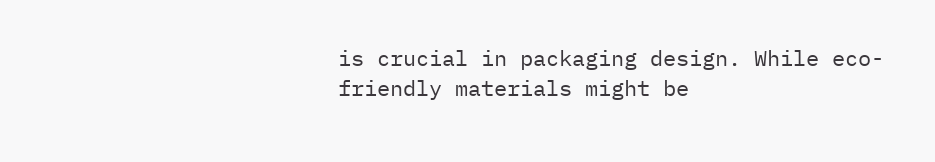is crucial in packaging design. While eco-friendly materials might be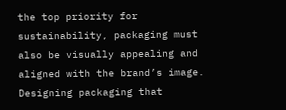the top priority for sustainability, packaging must also be visually appealing and aligned with the brand’s image. Designing packaging that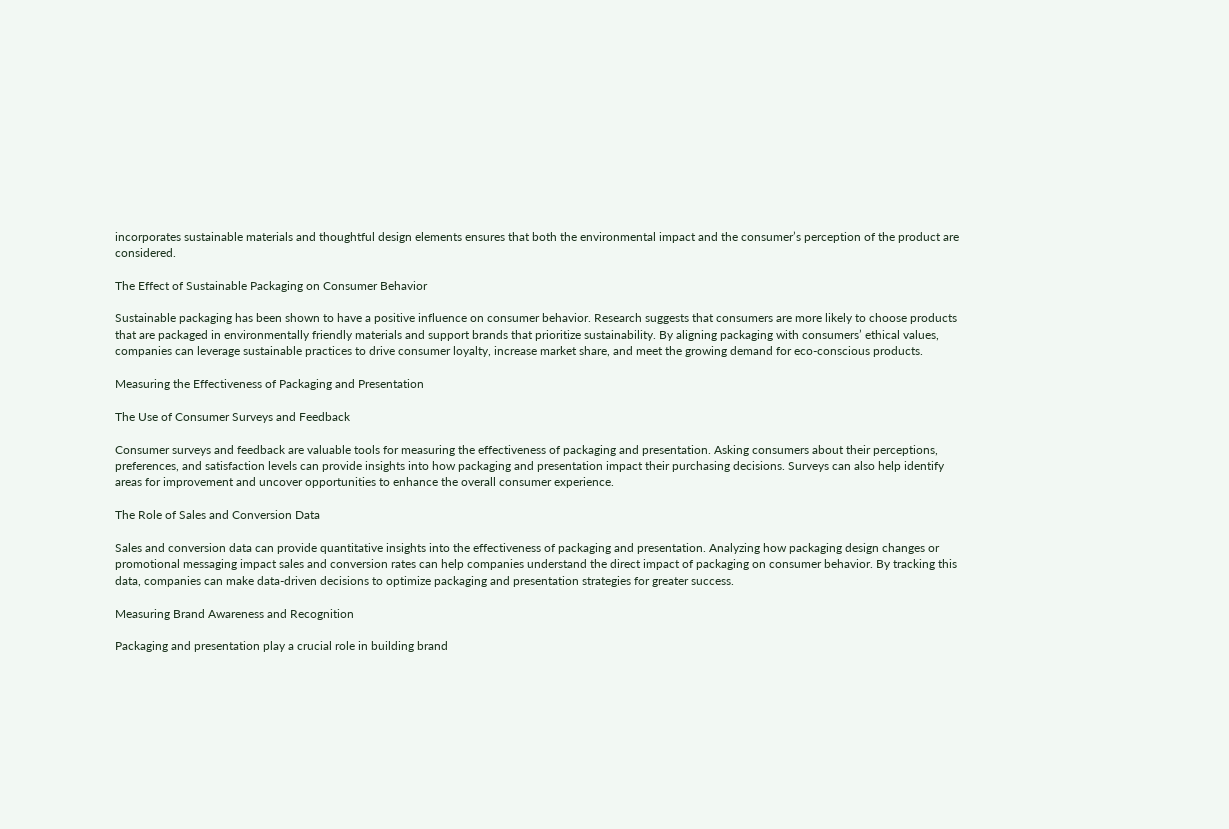incorporates sustainable materials and thoughtful design elements ensures that both the environmental impact and the consumer’s perception of the product are considered.

The Effect of Sustainable Packaging on Consumer Behavior

Sustainable packaging has been shown to have a positive influence on consumer behavior. Research suggests that consumers are more likely to choose products that are packaged in environmentally friendly materials and support brands that prioritize sustainability. By aligning packaging with consumers’ ethical values, companies can leverage sustainable practices to drive consumer loyalty, increase market share, and meet the growing demand for eco-conscious products.

Measuring the Effectiveness of Packaging and Presentation

The Use of Consumer Surveys and Feedback

Consumer surveys and feedback are valuable tools for measuring the effectiveness of packaging and presentation. Asking consumers about their perceptions, preferences, and satisfaction levels can provide insights into how packaging and presentation impact their purchasing decisions. Surveys can also help identify areas for improvement and uncover opportunities to enhance the overall consumer experience.

The Role of Sales and Conversion Data

Sales and conversion data can provide quantitative insights into the effectiveness of packaging and presentation. Analyzing how packaging design changes or promotional messaging impact sales and conversion rates can help companies understand the direct impact of packaging on consumer behavior. By tracking this data, companies can make data-driven decisions to optimize packaging and presentation strategies for greater success.

Measuring Brand Awareness and Recognition

Packaging and presentation play a crucial role in building brand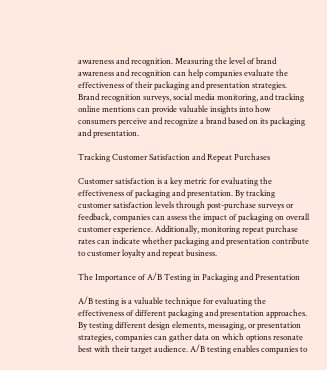awareness and recognition. Measuring the level of brand awareness and recognition can help companies evaluate the effectiveness of their packaging and presentation strategies. Brand recognition surveys, social media monitoring, and tracking online mentions can provide valuable insights into how consumers perceive and recognize a brand based on its packaging and presentation.

Tracking Customer Satisfaction and Repeat Purchases

Customer satisfaction is a key metric for evaluating the effectiveness of packaging and presentation. By tracking customer satisfaction levels through post-purchase surveys or feedback, companies can assess the impact of packaging on overall customer experience. Additionally, monitoring repeat purchase rates can indicate whether packaging and presentation contribute to customer loyalty and repeat business.

The Importance of A/B Testing in Packaging and Presentation

A/B testing is a valuable technique for evaluating the effectiveness of different packaging and presentation approaches. By testing different design elements, messaging, or presentation strategies, companies can gather data on which options resonate best with their target audience. A/B testing enables companies to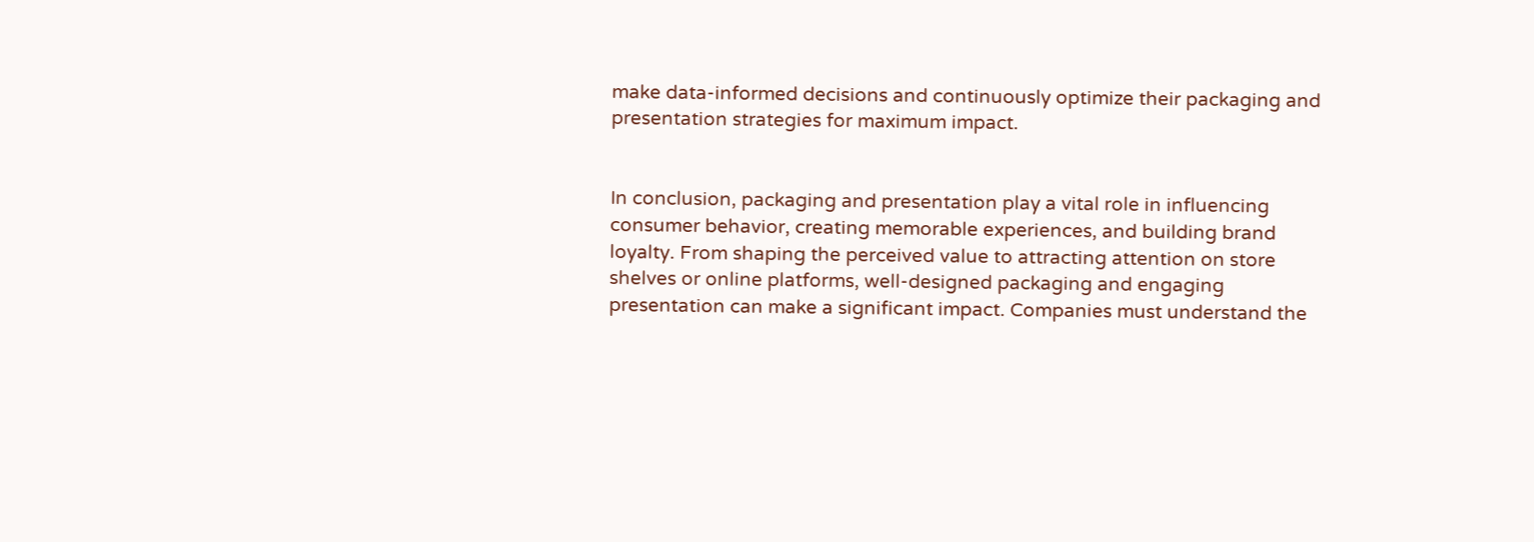make data-informed decisions and continuously optimize their packaging and presentation strategies for maximum impact.


In conclusion, packaging and presentation play a vital role in influencing consumer behavior, creating memorable experiences, and building brand loyalty. From shaping the perceived value to attracting attention on store shelves or online platforms, well-designed packaging and engaging presentation can make a significant impact. Companies must understand the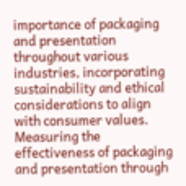importance of packaging and presentation throughout various industries, incorporating sustainability and ethical considerations to align with consumer values. Measuring the effectiveness of packaging and presentation through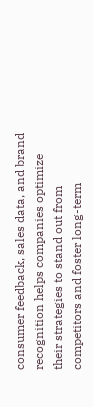consumer feedback, sales data, and brand recognition helps companies optimize their strategies to stand out from competitors and foster long-term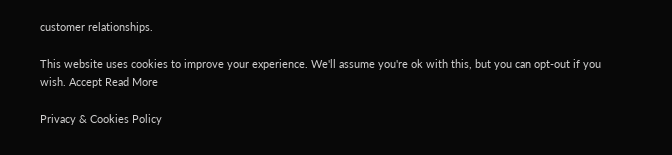customer relationships.

This website uses cookies to improve your experience. We'll assume you're ok with this, but you can opt-out if you wish. Accept Read More

Privacy & Cookies Policy